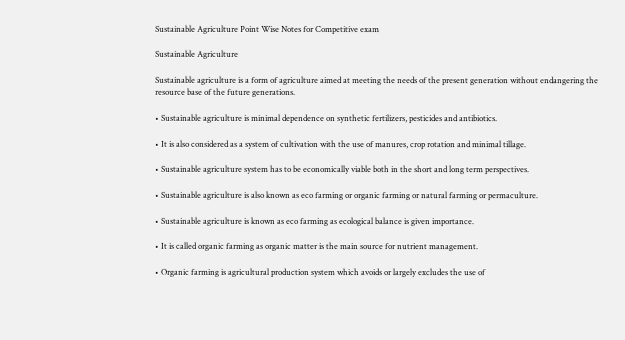Sustainable Agriculture Point Wise Notes for Competitive exam

Sustainable Agriculture

Sustainable agriculture is a form of agriculture aimed at meeting the needs of the present generation without endangering the resource base of the future generations.

• Sustainable agriculture is minimal dependence on synthetic fertilizers, pesticides and antibiotics.

• It is also considered as a system of cultivation with the use of manures, crop rotation and minimal tillage.

• Sustainable agriculture system has to be economically viable both in the short and long term perspectives.

• Sustainable agriculture is also known as eco farming or organic farming or natural farming or permaculture.

• Sustainable agriculture is known as eco farming as ecological balance is given importance.

• It is called organic farming as organic matter is the main source for nutrient management.

• Organic farming is agricultural production system which avoids or largely excludes the use of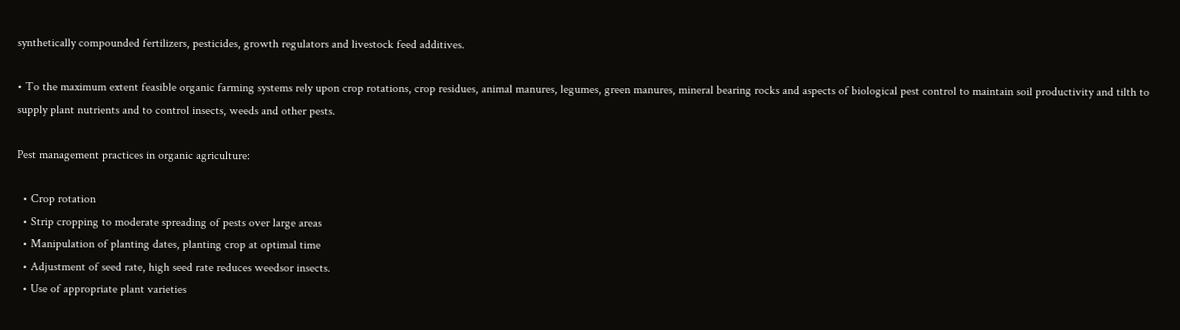synthetically compounded fertilizers, pesticides, growth regulators and livestock feed additives.

• To the maximum extent feasible organic farming systems rely upon crop rotations, crop residues, animal manures, legumes, green manures, mineral bearing rocks and aspects of biological pest control to maintain soil productivity and tilth to supply plant nutrients and to control insects, weeds and other pests.

Pest management practices in organic agriculture:

  • Crop rotation
  • Strip cropping to moderate spreading of pests over large areas
  • Manipulation of planting dates, planting crop at optimal time
  • Adjustment of seed rate, high seed rate reduces weedsor insects.
  • Use of appropriate plant varieties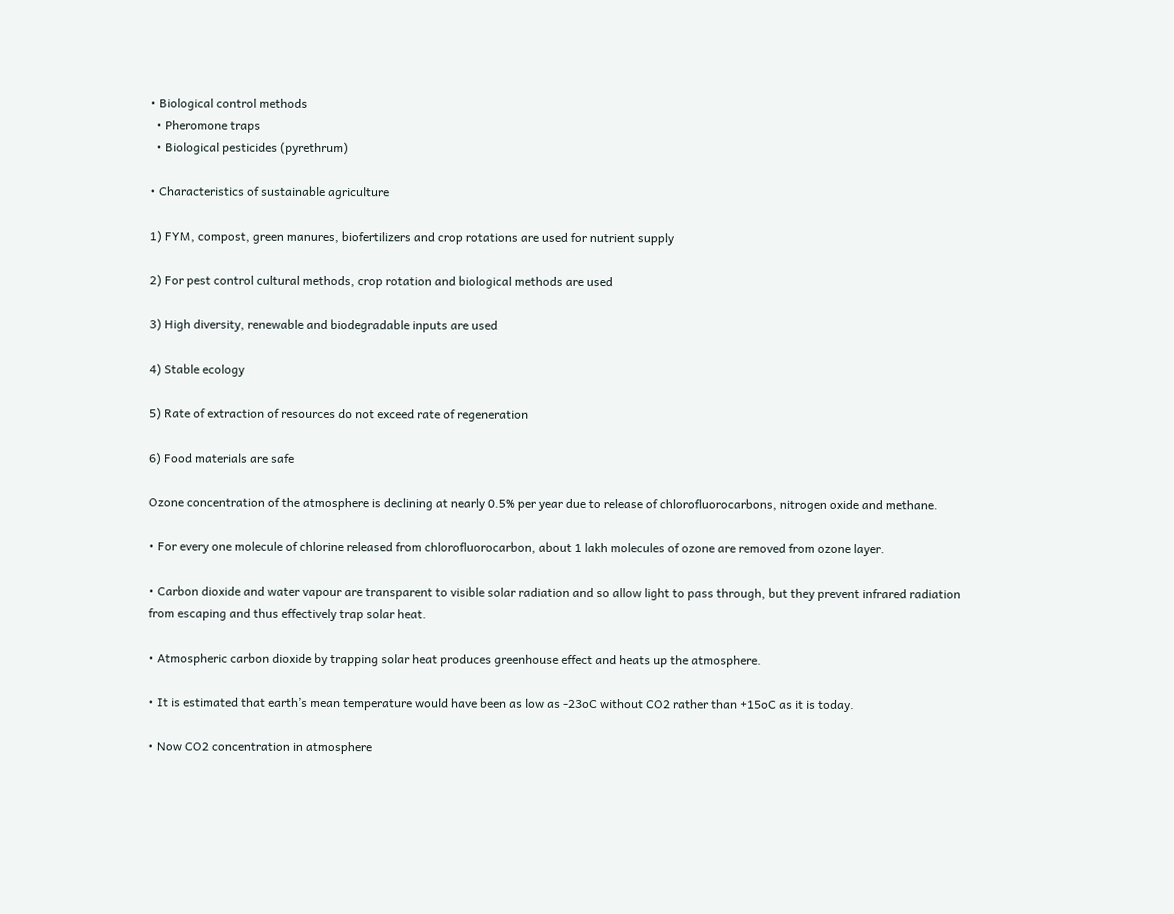• Biological control methods
  • Pheromone traps
  • Biological pesticides (pyrethrum)

• Characteristics of sustainable agriculture

1) FYM, compost, green manures, biofertilizers and crop rotations are used for nutrient supply

2) For pest control cultural methods, crop rotation and biological methods are used

3) High diversity, renewable and biodegradable inputs are used

4) Stable ecology

5) Rate of extraction of resources do not exceed rate of regeneration

6) Food materials are safe

Ozone concentration of the atmosphere is declining at nearly 0.5% per year due to release of chlorofluorocarbons, nitrogen oxide and methane.

• For every one molecule of chlorine released from chlorofluorocarbon, about 1 lakh molecules of ozone are removed from ozone layer.

• Carbon dioxide and water vapour are transparent to visible solar radiation and so allow light to pass through, but they prevent infrared radiation from escaping and thus effectively trap solar heat.

• Atmospheric carbon dioxide by trapping solar heat produces greenhouse effect and heats up the atmosphere.

• It is estimated that earth’s mean temperature would have been as low as -23oC without CO2 rather than +15oC as it is today.

• Now CO2 concentration in atmosphere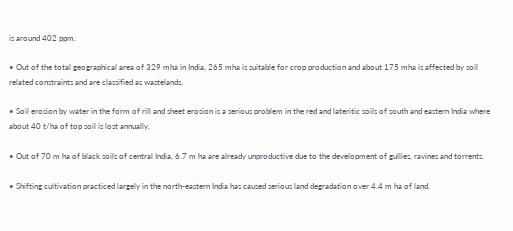is around 402 ppm.

• Out of the total geographical area of 329 mha in India, 265 mha is suitable for crop production and about 175 mha is affected by soil related constraints and are classified as wastelands.

• Soil erosion by water in the form of rill and sheet erosion is a serious problem in the red and lateritic soils of south and eastern India where about 40 t/ha of top soil is lost annually.

• Out of 70 m ha of black soils of central India, 6.7 m ha are already unproductive due to the development of gullies, ravines and torrents.

• Shifting cultivation practiced largely in the north-eastern India has caused serious land degradation over 4.4 m ha of land.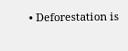• Deforestation is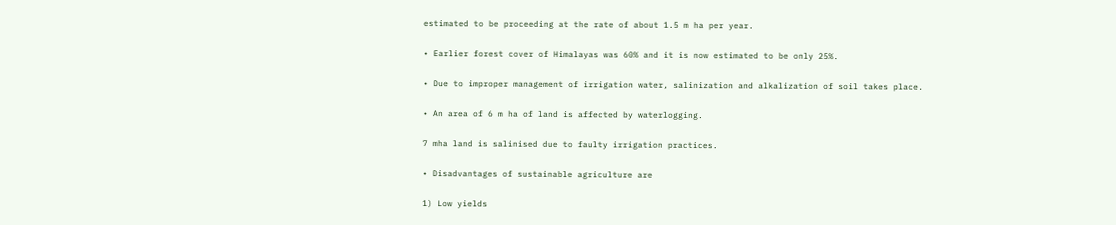estimated to be proceeding at the rate of about 1.5 m ha per year.

• Earlier forest cover of Himalayas was 60% and it is now estimated to be only 25%.

• Due to improper management of irrigation water, salinization and alkalization of soil takes place.

• An area of 6 m ha of land is affected by waterlogging.

7 mha land is salinised due to faulty irrigation practices.

• Disadvantages of sustainable agriculture are

1) Low yields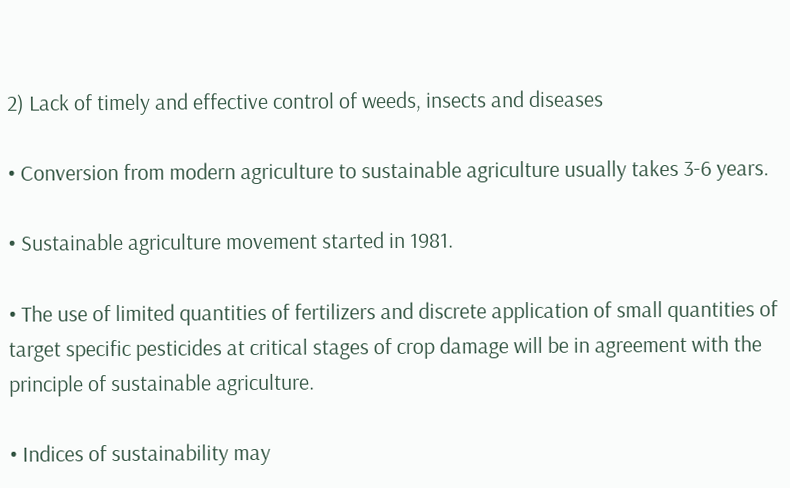2) Lack of timely and effective control of weeds, insects and diseases

• Conversion from modern agriculture to sustainable agriculture usually takes 3-6 years.

• Sustainable agriculture movement started in 1981.

• The use of limited quantities of fertilizers and discrete application of small quantities of target specific pesticides at critical stages of crop damage will be in agreement with the principle of sustainable agriculture.

• Indices of sustainability may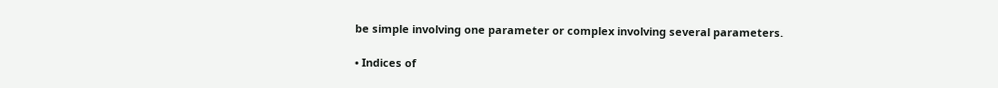be simple involving one parameter or complex involving several parameters.

• Indices of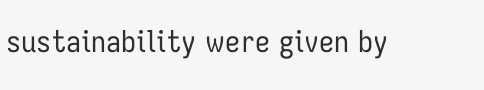sustainability were given by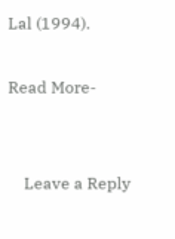Lal (1994).

Read More-


    Leave a Reply